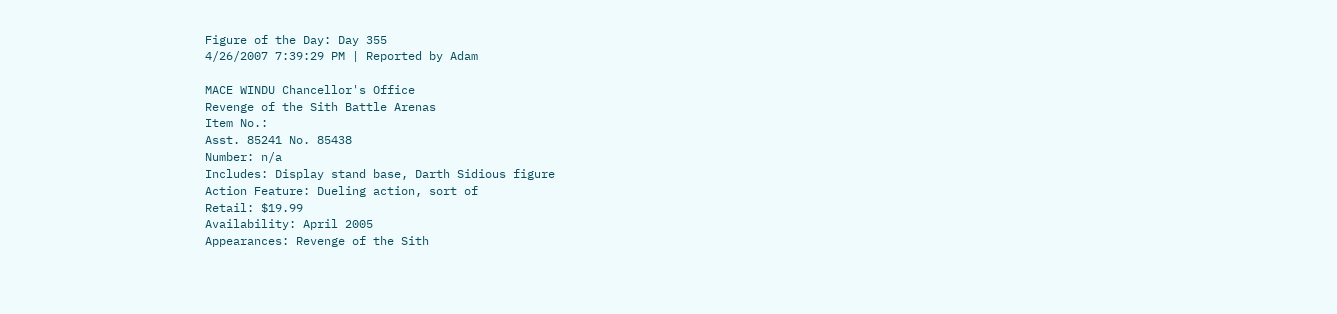Figure of the Day: Day 355
4/26/2007 7:39:29 PM | Reported by Adam

MACE WINDU Chancellor's Office
Revenge of the Sith Battle Arenas
Item No.:
Asst. 85241 No. 85438
Number: n/a
Includes: Display stand base, Darth Sidious figure
Action Feature: Dueling action, sort of
Retail: $19.99
Availability: April 2005
Appearances: Revenge of the Sith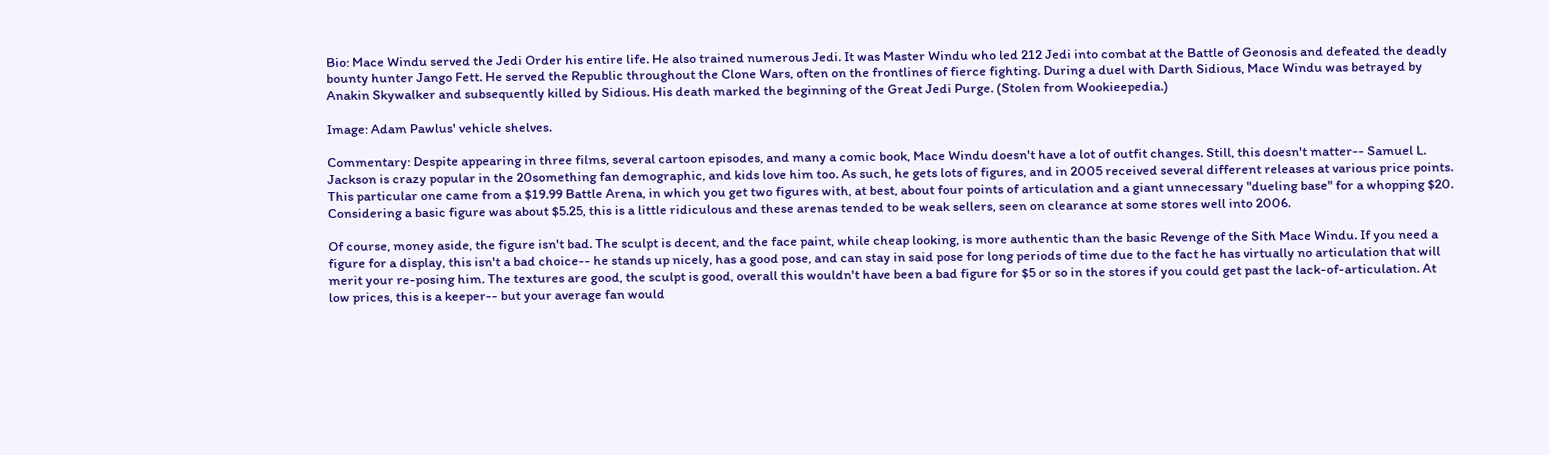Bio: Mace Windu served the Jedi Order his entire life. He also trained numerous Jedi. It was Master Windu who led 212 Jedi into combat at the Battle of Geonosis and defeated the deadly bounty hunter Jango Fett. He served the Republic throughout the Clone Wars, often on the frontlines of fierce fighting. During a duel with Darth Sidious, Mace Windu was betrayed by Anakin Skywalker and subsequently killed by Sidious. His death marked the beginning of the Great Jedi Purge. (Stolen from Wookieepedia.)

Image: Adam Pawlus' vehicle shelves.

Commentary: Despite appearing in three films, several cartoon episodes, and many a comic book, Mace Windu doesn't have a lot of outfit changes. Still, this doesn't matter-- Samuel L. Jackson is crazy popular in the 20something fan demographic, and kids love him too. As such, he gets lots of figures, and in 2005 received several different releases at various price points. This particular one came from a $19.99 Battle Arena, in which you get two figures with, at best, about four points of articulation and a giant unnecessary "dueling base" for a whopping $20. Considering a basic figure was about $5.25, this is a little ridiculous and these arenas tended to be weak sellers, seen on clearance at some stores well into 2006.

Of course, money aside, the figure isn't bad. The sculpt is decent, and the face paint, while cheap looking, is more authentic than the basic Revenge of the Sith Mace Windu. If you need a figure for a display, this isn't a bad choice-- he stands up nicely, has a good pose, and can stay in said pose for long periods of time due to the fact he has virtually no articulation that will merit your re-posing him. The textures are good, the sculpt is good, overall this wouldn't have been a bad figure for $5 or so in the stores if you could get past the lack-of-articulation. At low prices, this is a keeper-- but your average fan would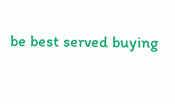be best served buying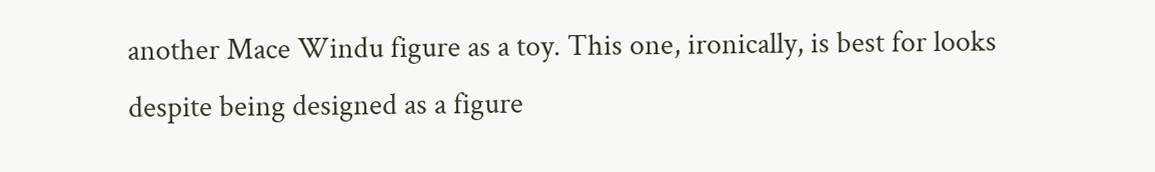another Mace Windu figure as a toy. This one, ironically, is best for looks despite being designed as a figure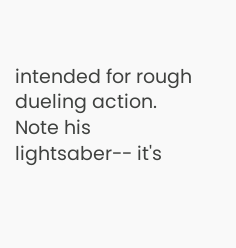intended for rough dueling action. Note his lightsaber-- it's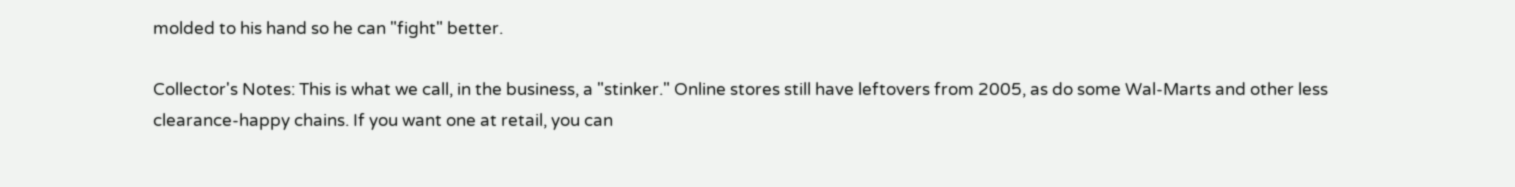molded to his hand so he can "fight" better.

Collector's Notes: This is what we call, in the business, a "stinker." Online stores still have leftovers from 2005, as do some Wal-Marts and other less clearance-happy chains. If you want one at retail, you can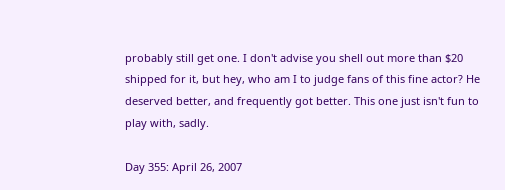probably still get one. I don't advise you shell out more than $20 shipped for it, but hey, who am I to judge fans of this fine actor? He deserved better, and frequently got better. This one just isn't fun to play with, sadly.

Day 355: April 26, 2007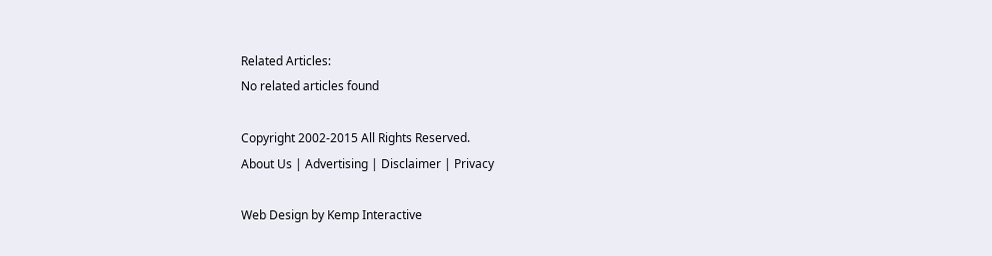Related Articles:
No related articles found

Copyright 2002-2015 All Rights Reserved.
About Us | Advertising | Disclaimer | Privacy

Web Design by Kemp Interactive